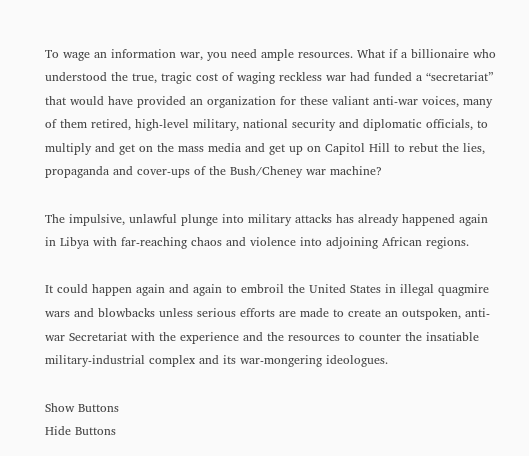To wage an information war, you need ample resources. What if a billionaire who understood the true, tragic cost of waging reckless war had funded a “secretariat” that would have provided an organization for these valiant anti-war voices, many of them retired, high-level military, national security and diplomatic officials, to multiply and get on the mass media and get up on Capitol Hill to rebut the lies, propaganda and cover-ups of the Bush/Cheney war machine?

The impulsive, unlawful plunge into military attacks has already happened again in Libya with far-reaching chaos and violence into adjoining African regions.

It could happen again and again to embroil the United States in illegal quagmire wars and blowbacks unless serious efforts are made to create an outspoken, anti-war Secretariat with the experience and the resources to counter the insatiable military-industrial complex and its war-mongering ideologues.

Show Buttons
Hide Buttons